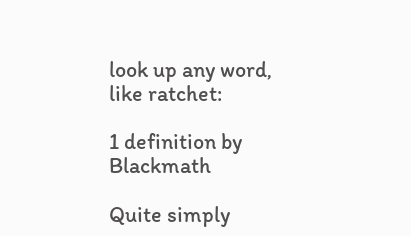look up any word, like ratchet:

1 definition by Blackmath

Quite simply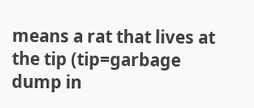means a rat that lives at the tip (tip=garbage dump in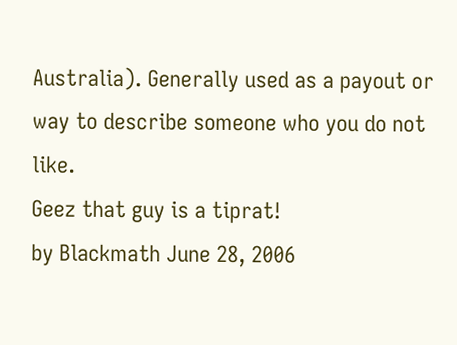Australia). Generally used as a payout or way to describe someone who you do not like.
Geez that guy is a tiprat!
by Blackmath June 28, 2006